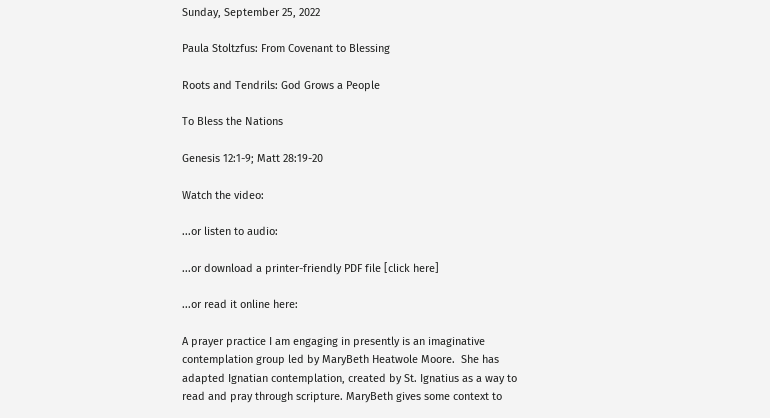Sunday, September 25, 2022

Paula Stoltzfus: From Covenant to Blessing

Roots and Tendrils: God Grows a People

To Bless the Nations

Genesis 12:1-9; Matt 28:19-20

Watch the video:

...or listen to audio:

...or download a printer-friendly PDF file [click here]

...or read it online here:

A prayer practice I am engaging in presently is an imaginative contemplation group led by MaryBeth Heatwole Moore.  She has adapted Ignatian contemplation, created by St. Ignatius as a way to read and pray through scripture. MaryBeth gives some context to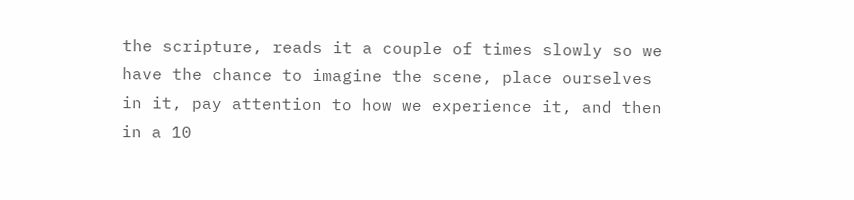the scripture, reads it a couple of times slowly so we have the chance to imagine the scene, place ourselves in it, pay attention to how we experience it, and then in a 10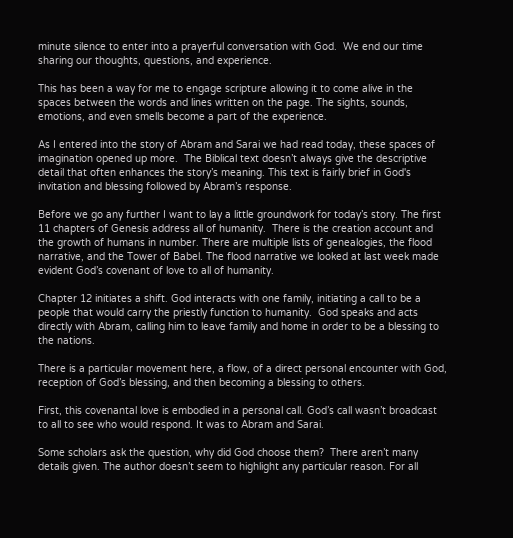minute silence to enter into a prayerful conversation with God.  We end our time sharing our thoughts, questions, and experience.

This has been a way for me to engage scripture allowing it to come alive in the spaces between the words and lines written on the page. The sights, sounds, emotions, and even smells become a part of the experience.

As I entered into the story of Abram and Sarai we had read today, these spaces of imagination opened up more.  The Biblical text doesn’t always give the descriptive detail that often enhances the story’s meaning. This text is fairly brief in God's invitation and blessing followed by Abram’s response.

Before we go any further I want to lay a little groundwork for today’s story. The first 11 chapters of Genesis address all of humanity.  There is the creation account and the growth of humans in number. There are multiple lists of genealogies, the flood narrative, and the Tower of Babel. The flood narrative we looked at last week made evident God’s covenant of love to all of humanity.

Chapter 12 initiates a shift. God interacts with one family, initiating a call to be a people that would carry the priestly function to humanity.  God speaks and acts directly with Abram, calling him to leave family and home in order to be a blessing to the nations.

There is a particular movement here, a flow, of a direct personal encounter with God, reception of God’s blessing, and then becoming a blessing to others.

First, this covenantal love is embodied in a personal call. God’s call wasn’t broadcast to all to see who would respond. It was to Abram and Sarai.

Some scholars ask the question, why did God choose them?  There aren’t many details given. The author doesn’t seem to highlight any particular reason. For all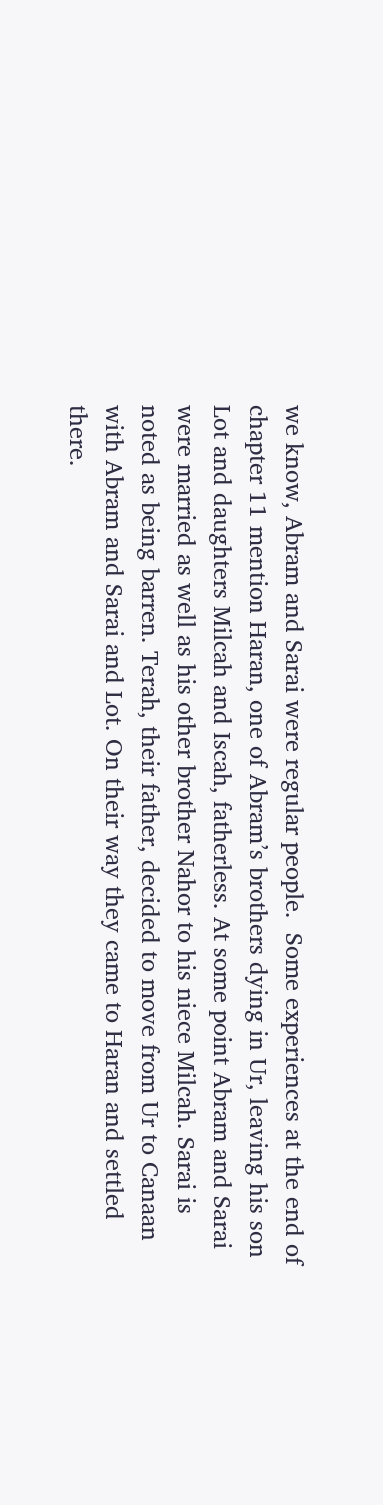we know, Abram and Sarai were regular people.  Some experiences at the end of chapter 11 mention Haran, one of Abram’s brothers dying in Ur, leaving his son Lot and daughters Milcah and Iscah, fatherless. At some point Abram and Sarai were married as well as his other brother Nahor to his niece Milcah. Sarai is noted as being barren. Terah, their father, decided to move from Ur to Canaan with Abram and Sarai and Lot. On their way they came to Haran and settled there.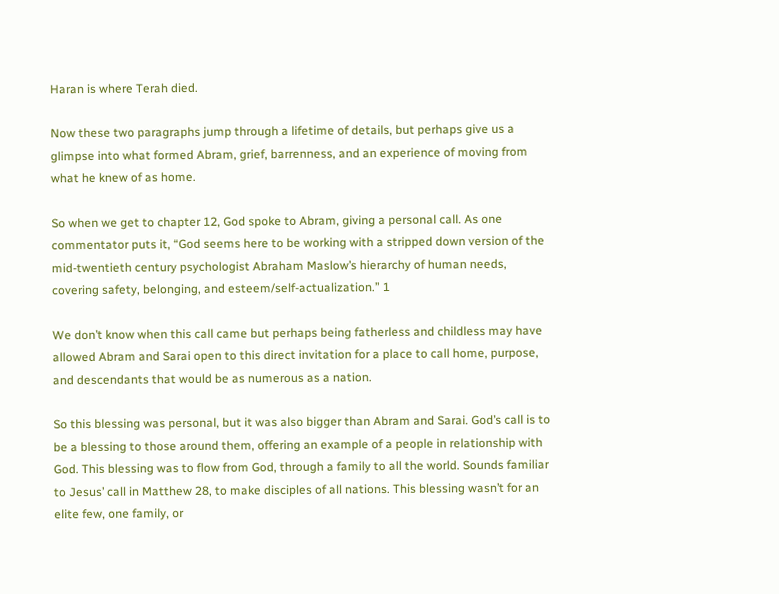Haran is where Terah died.

Now these two paragraphs jump through a lifetime of details, but perhaps give us a glimpse into what formed Abram, grief, barrenness, and an experience of moving from what he knew of as home.

So when we get to chapter 12, God spoke to Abram, giving a personal call. As one commentator puts it, “God seems here to be working with a stripped down version of the mid-twentieth century psychologist Abraham Maslow’s hierarchy of human needs, covering safety, belonging, and esteem/self-actualization.” 1

We don’t know when this call came but perhaps being fatherless and childless may have allowed Abram and Sarai open to this direct invitation for a place to call home, purpose, and descendants that would be as numerous as a nation.

So this blessing was personal, but it was also bigger than Abram and Sarai. God’s call is to be a blessing to those around them, offering an example of a people in relationship with God. This blessing was to flow from God, through a family to all the world. Sounds familiar to Jesus’ call in Matthew 28, to make disciples of all nations. This blessing wasn’t for an elite few, one family, or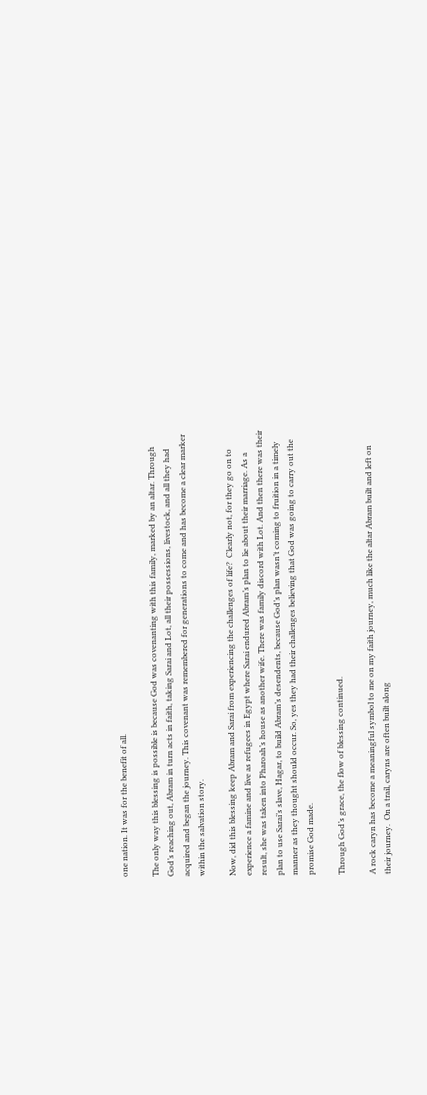one nation. It was for the benefit of all.

The only way this blessing is possible is because God was covenanting with this family, marked by an altar. Through God’s reaching out, Abram in turn acts in faith, taking Sarai and Lot, all their possessions, livestock, and all they had acquired and began the journey. This covenant was remembered for generations to come and has become a clear marker within the salvation story.

Now, did this blessing keep Abram and Sarai from experiencing the challenges of life?  Clearly not, for they go on to experience a famine and live as refugees in Egypt where Sarai endured Abram’s plan to lie about their marriage. As a result, she was taken into Pharoah’s house as another wife. There was family discord with Lot. And then there was their plan to use Sarai’s slave, Hagar, to build Abram’s desendents, because God’s plan wasn’t coming to fruition in a timely manner as they thought should occur. So, yes they had their challenges believing that God was going to carry out the promise God made.

Through God’s grace, the flow of blessing continued.

A rock caryn has become a meaningful symbol to me on my faith journey, much like the altar Abram built and left on their journey.  On a trail, caryns are often built along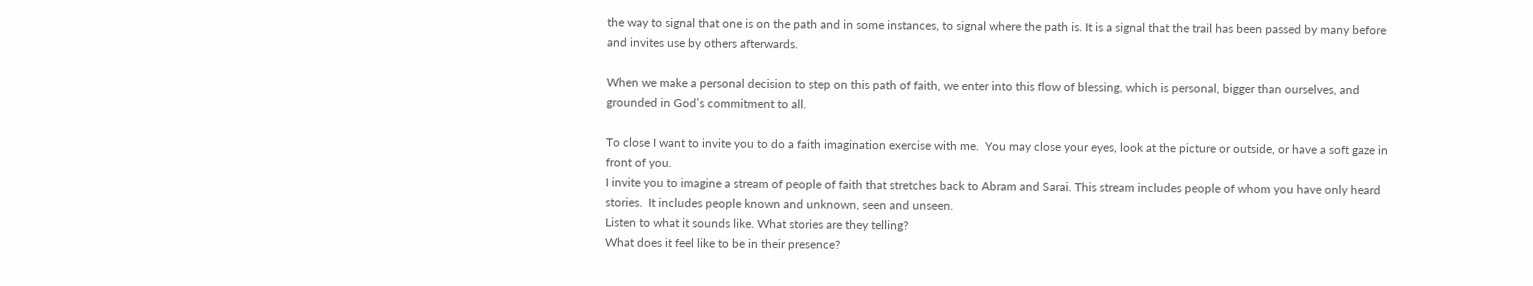the way to signal that one is on the path and in some instances, to signal where the path is. It is a signal that the trail has been passed by many before and invites use by others afterwards.

When we make a personal decision to step on this path of faith, we enter into this flow of blessing, which is personal, bigger than ourselves, and grounded in God’s commitment to all.

To close I want to invite you to do a faith imagination exercise with me.  You may close your eyes, look at the picture or outside, or have a soft gaze in front of you.
I invite you to imagine a stream of people of faith that stretches back to Abram and Sarai. This stream includes people of whom you have only heard stories.  It includes people known and unknown, seen and unseen.
Listen to what it sounds like. What stories are they telling?
What does it feel like to be in their presence?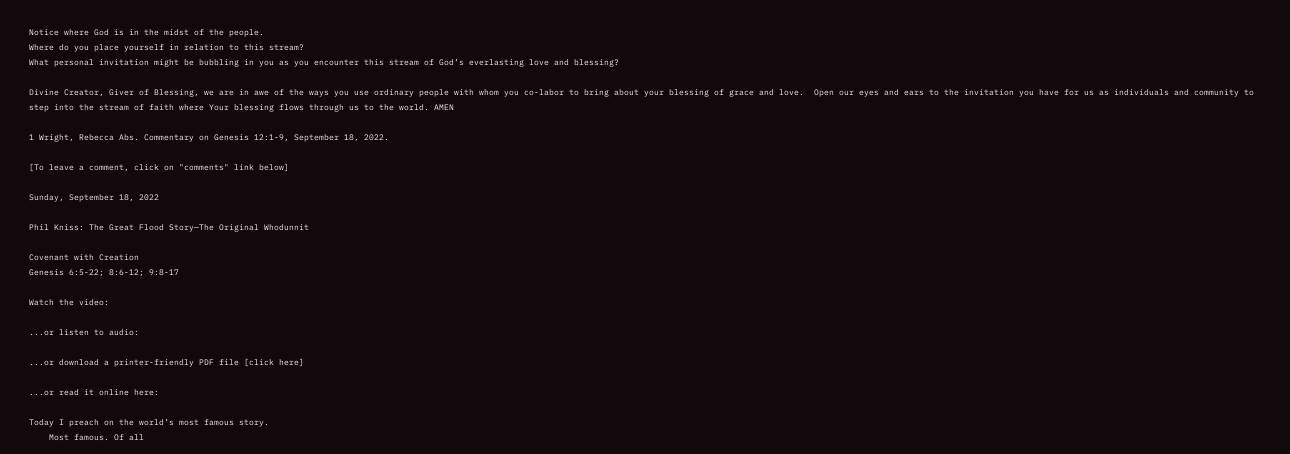Notice where God is in the midst of the people.
Where do you place yourself in relation to this stream?
What personal invitation might be bubbling in you as you encounter this stream of God’s everlasting love and blessing?

Divine Creator, Giver of Blessing, we are in awe of the ways you use ordinary people with whom you co-labor to bring about your blessing of grace and love.  Open our eyes and ears to the invitation you have for us as individuals and community to step into the stream of faith where Your blessing flows through us to the world. AMEN

1 Wright, Rebecca Abs. Commentary on Genesis 12:1-9, September 18, 2022.

[To leave a comment, click on "comments" link below]

Sunday, September 18, 2022

Phil Kniss: The Great Flood Story—The Original Whodunnit

Covenant with Creation
Genesis 6:5-22; 8:6-12; 9:8-17

Watch the video:

...or listen to audio:

...or download a printer-friendly PDF file [click here]

...or read it online here:

Today I preach on the world’s most famous story.
    Most famous. Of all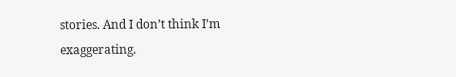stories. And I don’t think I’m exaggerating.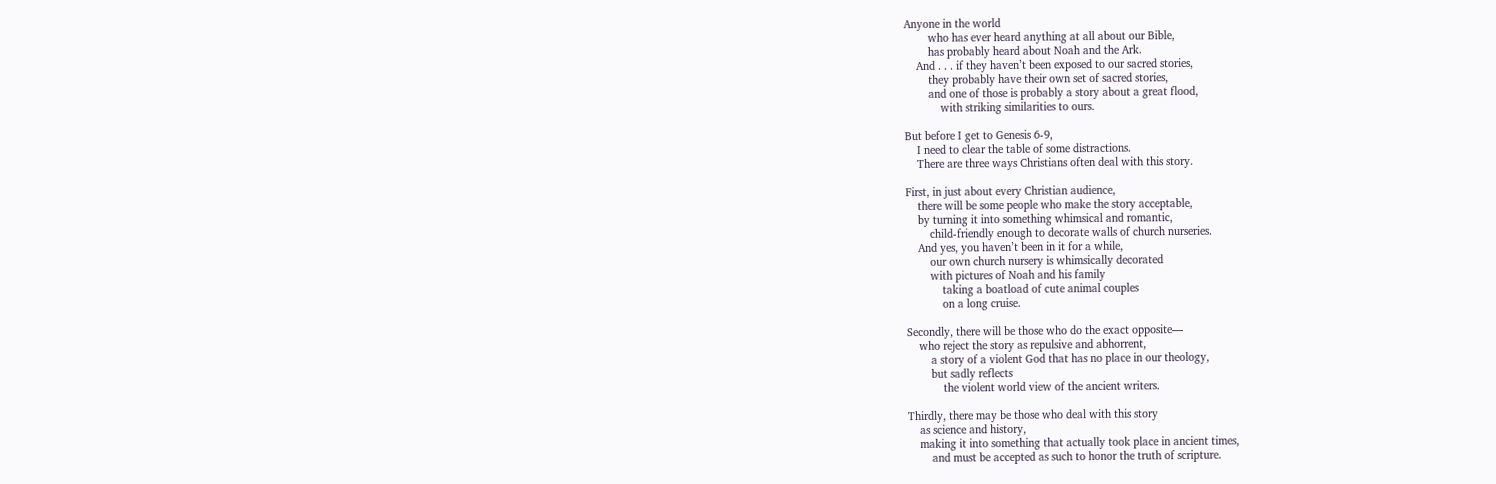Anyone in the world
        who has ever heard anything at all about our Bible,
        has probably heard about Noah and the Ark.
    And . . . if they haven’t been exposed to our sacred stories,
        they probably have their own set of sacred stories,
        and one of those is probably a story about a great flood,
            with striking similarities to ours.

But before I get to Genesis 6-9,
    I need to clear the table of some distractions.
    There are three ways Christians often deal with this story.

First, in just about every Christian audience,
    there will be some people who make the story acceptable,
    by turning it into something whimsical and romantic,
        child-friendly enough to decorate walls of church nurseries.
    And yes, you haven’t been in it for a while,
        our own church nursery is whimsically decorated
        with pictures of Noah and his family
            taking a boatload of cute animal couples
            on a long cruise.

Secondly, there will be those who do the exact opposite—
    who reject the story as repulsive and abhorrent,
        a story of a violent God that has no place in our theology,
        but sadly reflects
            the violent world view of the ancient writers.

Thirdly, there may be those who deal with this story
    as science and history,
    making it into something that actually took place in ancient times,
        and must be accepted as such to honor the truth of scripture.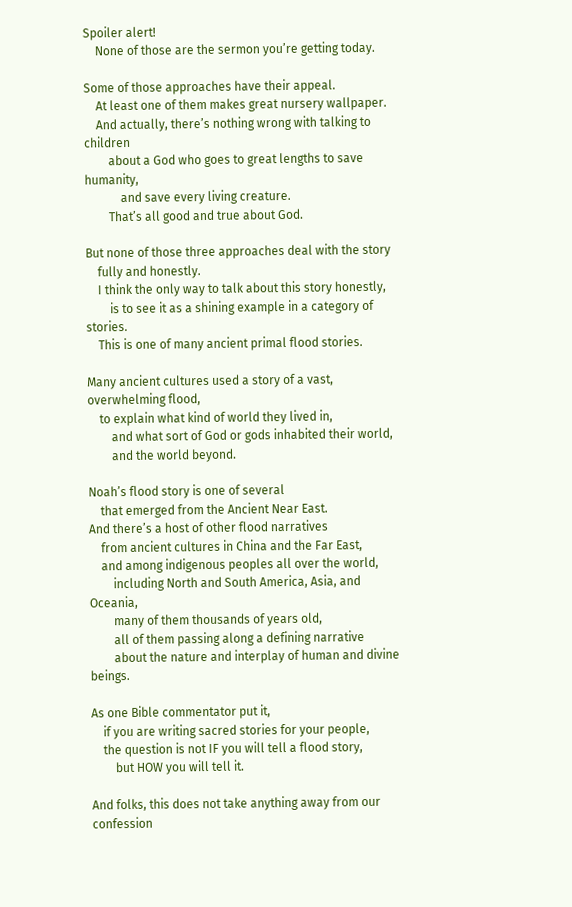Spoiler alert!
    None of those are the sermon you’re getting today.

Some of those approaches have their appeal.
    At least one of them makes great nursery wallpaper.
    And actually, there’s nothing wrong with talking to children
        about a God who goes to great lengths to save humanity,
            and save every living creature.
        That’s all good and true about God.

But none of those three approaches deal with the story
    fully and honestly.
    I think the only way to talk about this story honestly,
        is to see it as a shining example in a category of stories.
    This is one of many ancient primal flood stories.

Many ancient cultures used a story of a vast, overwhelming flood,
    to explain what kind of world they lived in,
        and what sort of God or gods inhabited their world,
        and the world beyond.

Noah’s flood story is one of several
    that emerged from the Ancient Near East.
And there’s a host of other flood narratives
    from ancient cultures in China and the Far East,
    and among indigenous peoples all over the world,
        including North and South America, Asia, and Oceania,
        many of them thousands of years old,
        all of them passing along a defining narrative
        about the nature and interplay of human and divine beings.

As one Bible commentator put it,
    if you are writing sacred stories for your people,
    the question is not IF you will tell a flood story,
        but HOW you will tell it.

And folks, this does not take anything away from our confession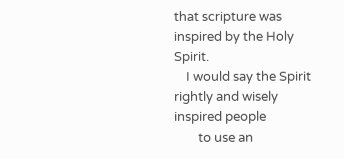that scripture was inspired by the Holy Spirit.
    I would say the Spirit rightly and wisely inspired people
        to use an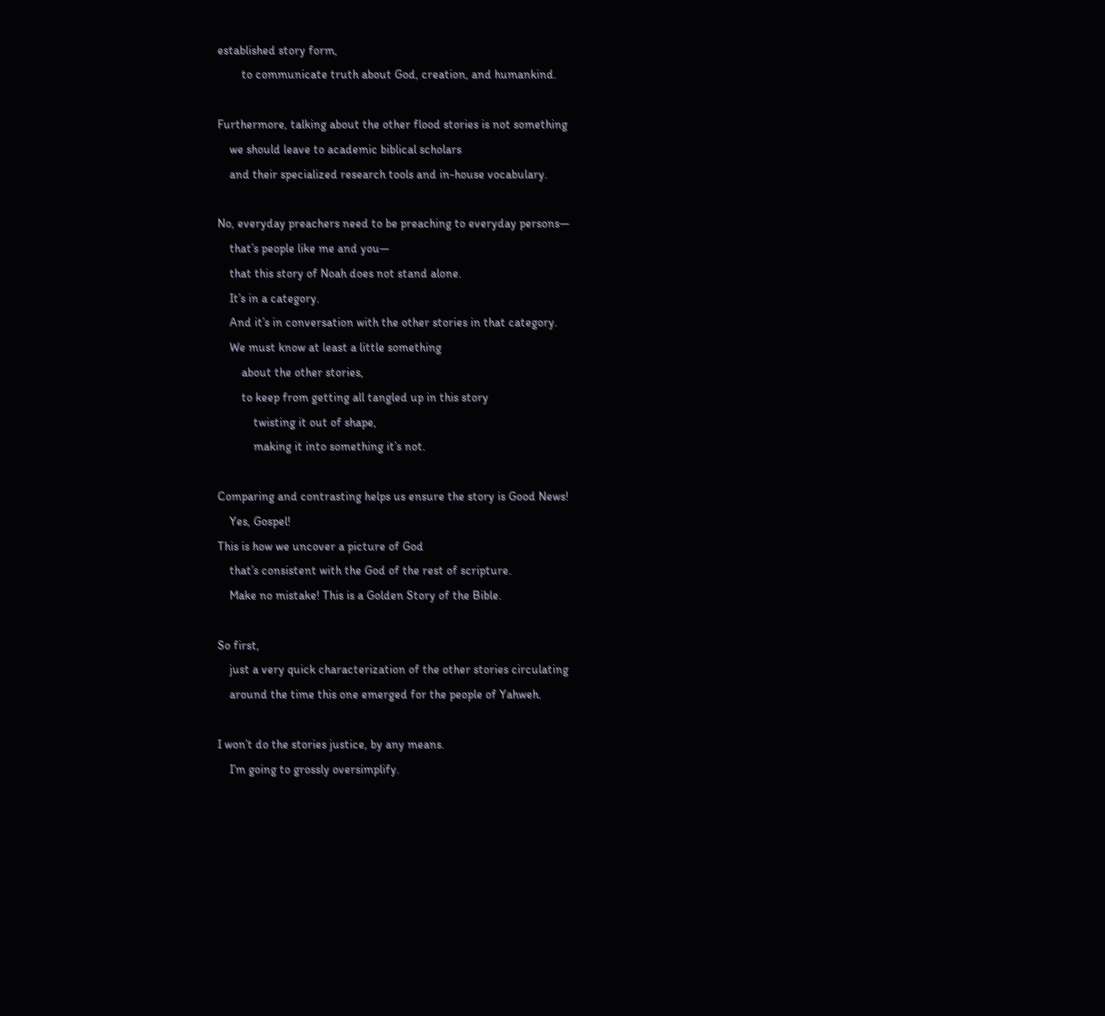established story form,
        to communicate truth about God, creation, and humankind.

Furthermore, talking about the other flood stories is not something
    we should leave to academic biblical scholars
    and their specialized research tools and in-house vocabulary.

No, everyday preachers need to be preaching to everyday persons—
    that’s people like me and you—
    that this story of Noah does not stand alone.
    It’s in a category.
    And it’s in conversation with the other stories in that category.
    We must know at least a little something
        about the other stories,
        to keep from getting all tangled up in this story
            twisting it out of shape,
            making it into something it’s not.

Comparing and contrasting helps us ensure the story is Good News!
    Yes, Gospel!
This is how we uncover a picture of God
    that’s consistent with the God of the rest of scripture.
    Make no mistake! This is a Golden Story of the Bible.

So first,
    just a very quick characterization of the other stories circulating
    around the time this one emerged for the people of Yahweh.

I won’t do the stories justice, by any means.
    I’m going to grossly oversimplify.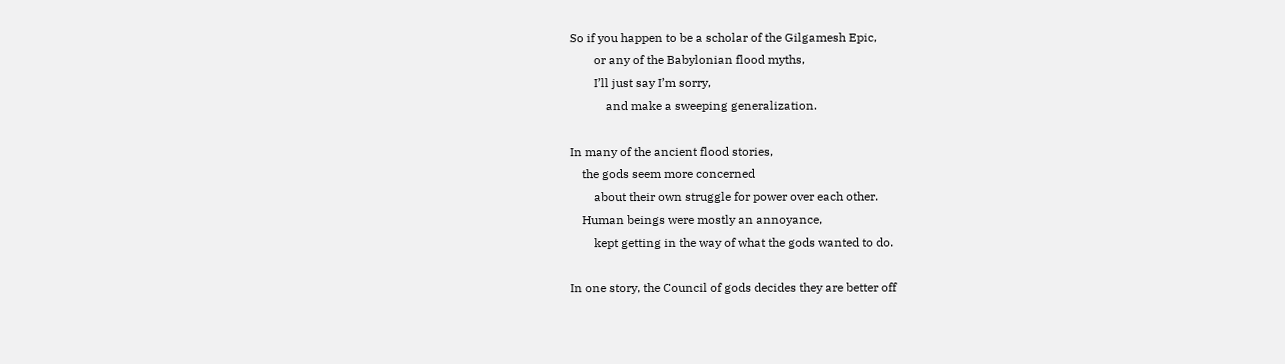So if you happen to be a scholar of the Gilgamesh Epic,
        or any of the Babylonian flood myths,
        I’ll just say I’m sorry,
            and make a sweeping generalization.

In many of the ancient flood stories,
    the gods seem more concerned
        about their own struggle for power over each other.
    Human beings were mostly an annoyance,
        kept getting in the way of what the gods wanted to do.

In one story, the Council of gods decides they are better off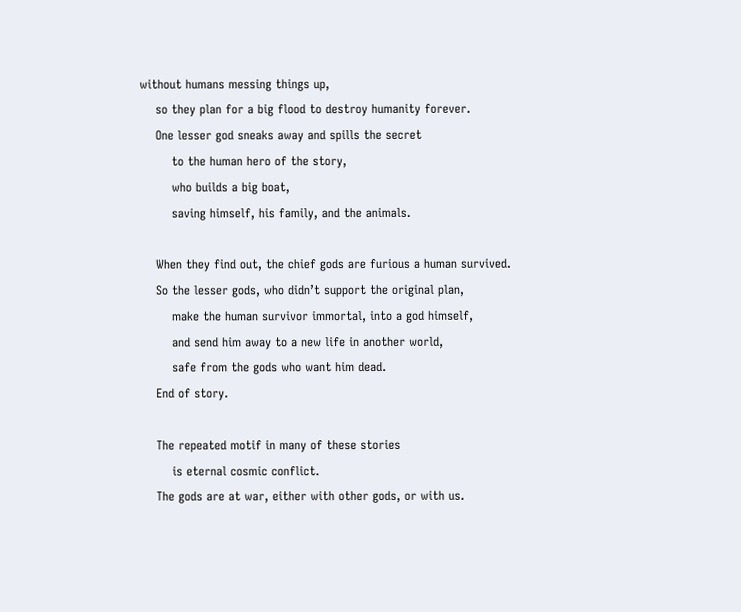without humans messing things up,
    so they plan for a big flood to destroy humanity forever.
    One lesser god sneaks away and spills the secret
        to the human hero of the story,
        who builds a big boat,
        saving himself, his family, and the animals.

    When they find out, the chief gods are furious a human survived.
    So the lesser gods, who didn’t support the original plan,
        make the human survivor immortal, into a god himself,
        and send him away to a new life in another world,
        safe from the gods who want him dead.
    End of story.

    The repeated motif in many of these stories
        is eternal cosmic conflict.
    The gods are at war, either with other gods, or with us.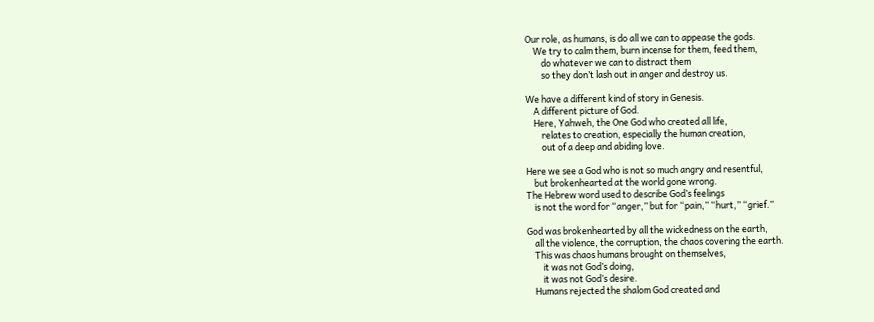Our role, as humans, is do all we can to appease the gods.
    We try to calm them, burn incense for them, feed them,
        do whatever we can to distract them
        so they don’t lash out in anger and destroy us.

We have a different kind of story in Genesis.
    A different picture of God.
    Here, Yahweh, the One God who created all life,
        relates to creation, especially the human creation,
        out of a deep and abiding love.

Here we see a God who is not so much angry and resentful,
    but brokenhearted at the world gone wrong.
The Hebrew word used to describe God’s feelings
    is not the word for “anger,” but for “pain,” “hurt,” “grief.”

God was brokenhearted by all the wickedness on the earth,
    all the violence, the corruption, the chaos covering the earth.
    This was chaos humans brought on themselves,
        it was not God’s doing,
        it was not God’s desire.
    Humans rejected the shalom God created and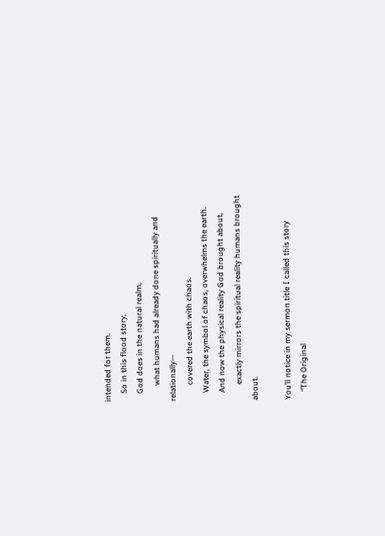intended for them.
    So in this flood story,
    God does in the natural realm,
        what humans had already done spiritually and relationally—
        covered the earth with chaos.
    Water, the symbol of chaos, overwhelms the earth.
    And now the physical reality God brought about,
        exactly mirrors the spiritual reality humans brought about.

You’ll notice in my sermon title I called this story
    “The Original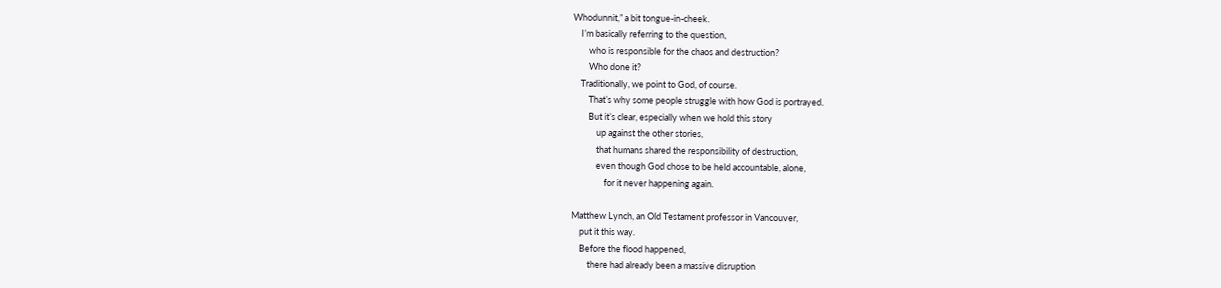Whodunnit,” a bit tongue-in-cheek.
    I’m basically referring to the question,
        who is responsible for the chaos and destruction?
        Who done it?
    Traditionally, we point to God, of course.
        That’s why some people struggle with how God is portrayed.
        But it’s clear, especially when we hold this story
            up against the other stories,
            that humans shared the responsibility of destruction,
            even though God chose to be held accountable, alone,
                for it never happening again.

Matthew Lynch, an Old Testament professor in Vancouver,
    put it this way.
    Before the flood happened,
        there had already been a massive disruption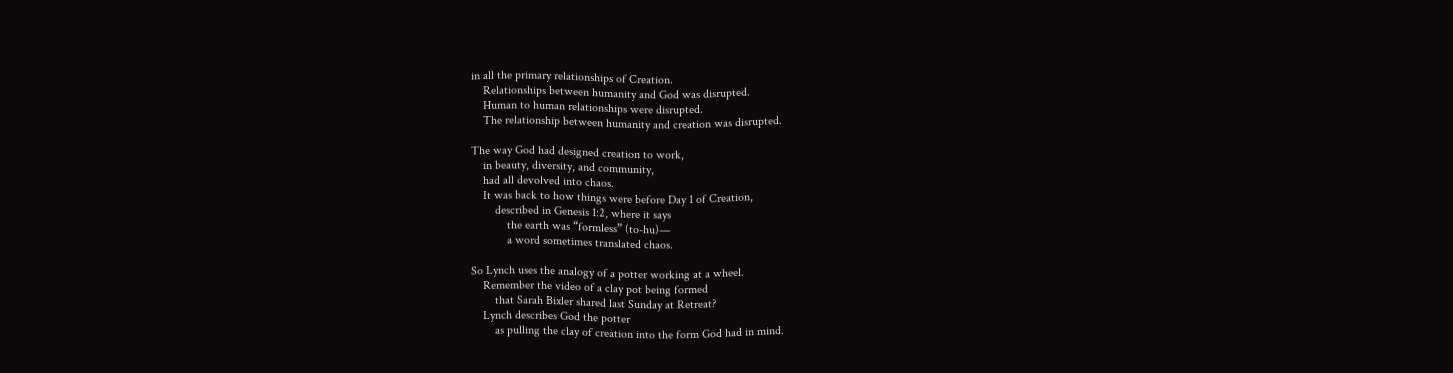in all the primary relationships of Creation.
    Relationships between humanity and God was disrupted.
    Human to human relationships were disrupted.
    The relationship between humanity and creation was disrupted.

The way God had designed creation to work,
    in beauty, diversity, and community,
    had all devolved into chaos.
    It was back to how things were before Day 1 of Creation,
        described in Genesis 1:2, where it says
            the earth was “formless” (to-hu)—
            a word sometimes translated chaos.

So Lynch uses the analogy of a potter working at a wheel.
    Remember the video of a clay pot being formed
        that Sarah Bixler shared last Sunday at Retreat?
    Lynch describes God the potter
        as pulling the clay of creation into the form God had in mind.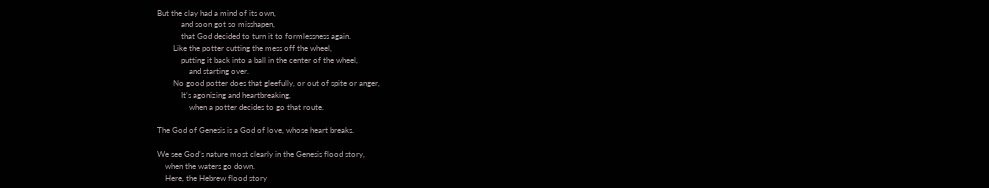But the clay had a mind of its own,
            and soon got so misshapen,
            that God decided to turn it to formlessness again.
        Like the potter cutting the mess off the wheel,
            putting it back into a ball in the center of the wheel,
                and starting over.
        No good potter does that gleefully, or out of spite or anger,
            It’s agonizing and heartbreaking,
                when a potter decides to go that route.

The God of Genesis is a God of love, whose heart breaks.

We see God’s nature most clearly in the Genesis flood story,
    when the waters go down.
    Here, the Hebrew flood story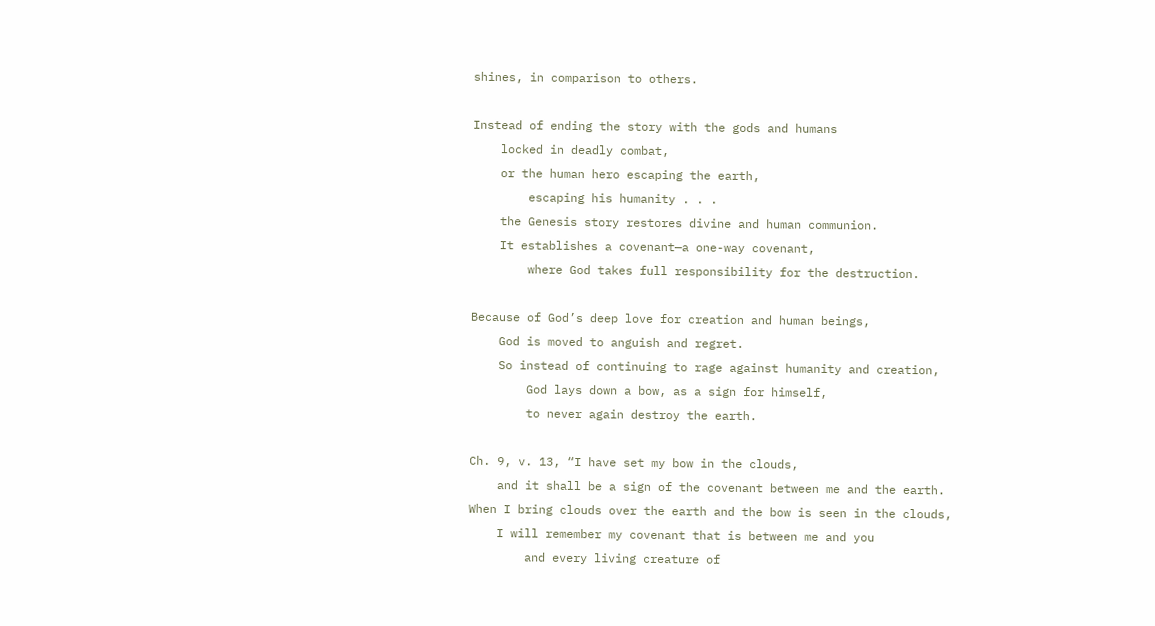shines, in comparison to others.

Instead of ending the story with the gods and humans
    locked in deadly combat,
    or the human hero escaping the earth,
        escaping his humanity . . .
    the Genesis story restores divine and human communion.
    It establishes a covenant—a one-way covenant,
        where God takes full responsibility for the destruction.

Because of God’s deep love for creation and human beings,
    God is moved to anguish and regret.
    So instead of continuing to rage against humanity and creation,
        God lays down a bow, as a sign for himself,
        to never again destroy the earth.

Ch. 9, v. 13, “I have set my bow in the clouds,
    and it shall be a sign of the covenant between me and the earth.
When I bring clouds over the earth and the bow is seen in the clouds,
    I will remember my covenant that is between me and you
        and every living creature of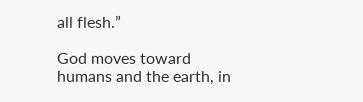all flesh.”

God moves toward humans and the earth, in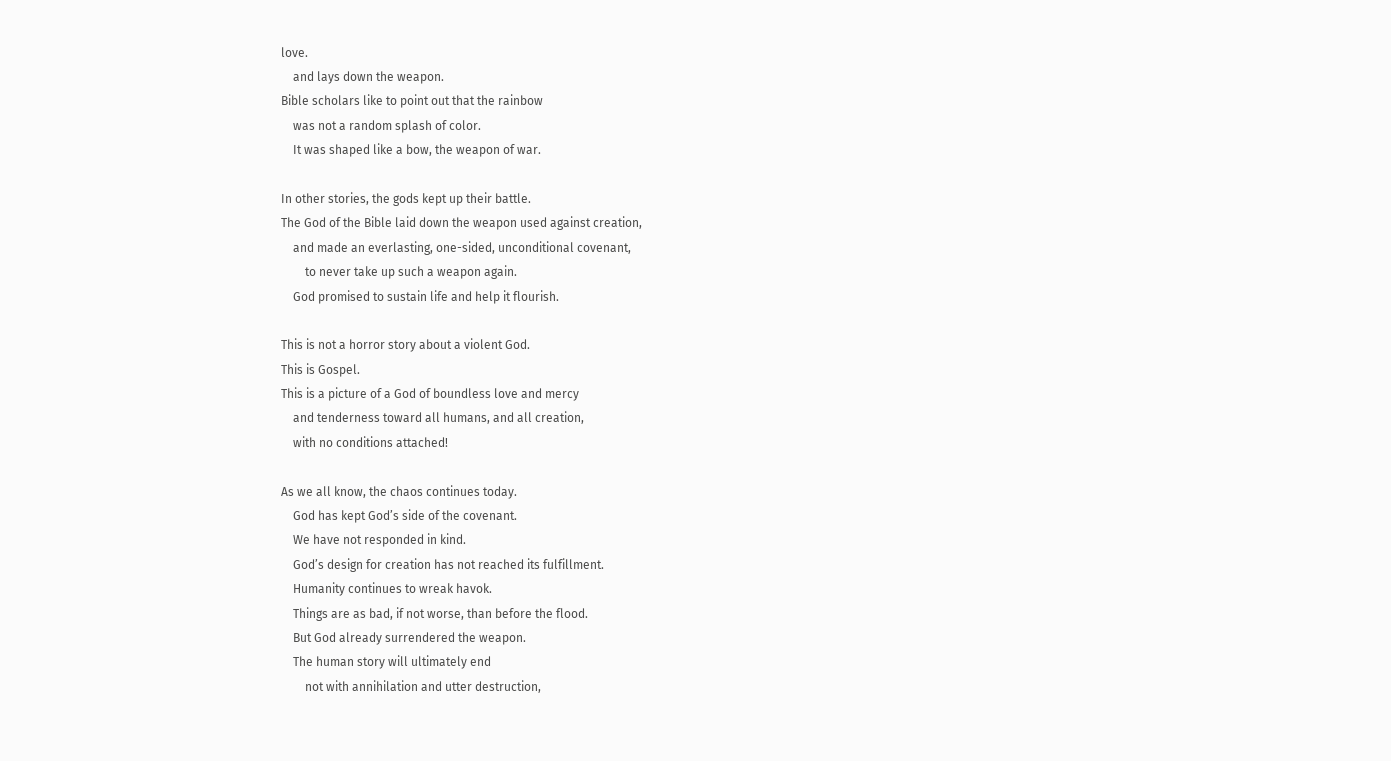love.
    and lays down the weapon.
Bible scholars like to point out that the rainbow
    was not a random splash of color.
    It was shaped like a bow, the weapon of war.

In other stories, the gods kept up their battle.
The God of the Bible laid down the weapon used against creation,
    and made an everlasting, one-sided, unconditional covenant,
        to never take up such a weapon again.
    God promised to sustain life and help it flourish.

This is not a horror story about a violent God.
This is Gospel.
This is a picture of a God of boundless love and mercy
    and tenderness toward all humans, and all creation,
    with no conditions attached!

As we all know, the chaos continues today.
    God has kept God’s side of the covenant.
    We have not responded in kind.
    God’s design for creation has not reached its fulfillment.
    Humanity continues to wreak havok.
    Things are as bad, if not worse, than before the flood.
    But God already surrendered the weapon.
    The human story will ultimately end
        not with annihilation and utter destruction,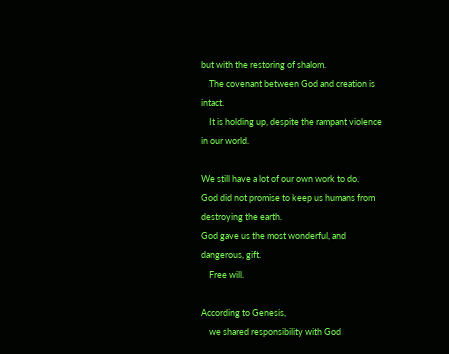but with the restoring of shalom.
    The covenant between God and creation is intact.
    It is holding up, despite the rampant violence in our world.

We still have a lot of our own work to do.
God did not promise to keep us humans from destroying the earth.
God gave us the most wonderful, and dangerous, gift.
    Free will.

According to Genesis,
    we shared responsibility with God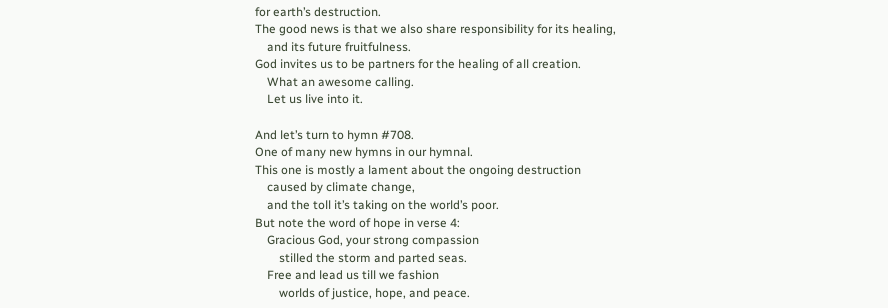for earth’s destruction.
The good news is that we also share responsibility for its healing,
    and its future fruitfulness.
God invites us to be partners for the healing of all creation.
    What an awesome calling.
    Let us live into it.

And let’s turn to hymn #708.
One of many new hymns in our hymnal.
This one is mostly a lament about the ongoing destruction
    caused by climate change,
    and the toll it’s taking on the world’s poor.
But note the word of hope in verse 4:
    Gracious God, your strong compassion
        stilled the storm and parted seas.
    Free and lead us till we fashion
        worlds of justice, hope, and peace.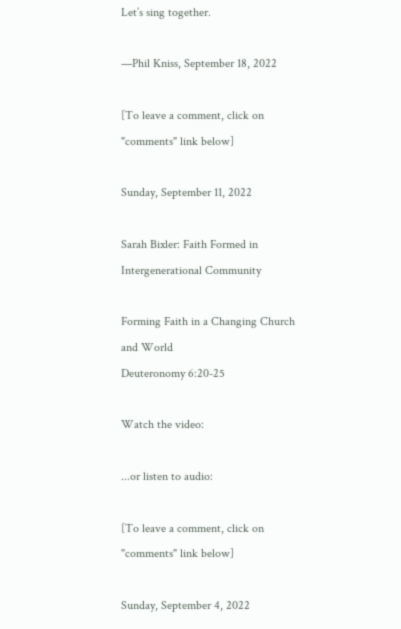Let’s sing together.

—Phil Kniss, September 18, 2022

[To leave a comment, click on "comments" link below]

Sunday, September 11, 2022

Sarah Bixler: Faith Formed in Intergenerational Community

Forming Faith in a Changing Church and World
Deuteronomy 6:20-25

Watch the video:

...or listen to audio:

[To leave a comment, click on "comments" link below]

Sunday, September 4, 2022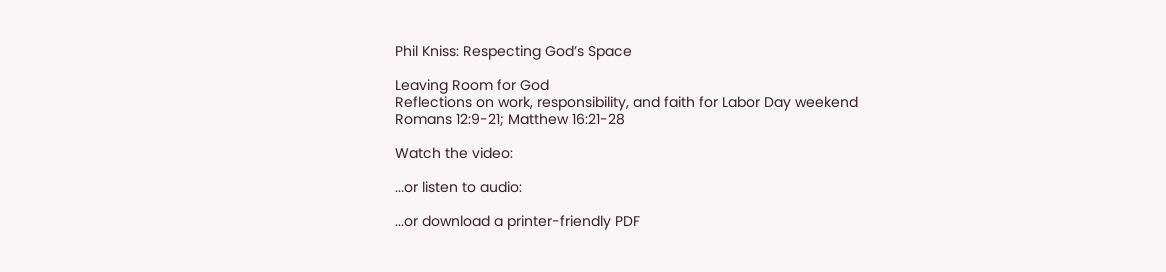Phil Kniss: Respecting God’s Space

Leaving Room for God
Reflections on work, responsibility, and faith for Labor Day weekend
Romans 12:9-21; Matthew 16:21-28

Watch the video:

...or listen to audio:

...or download a printer-friendly PDF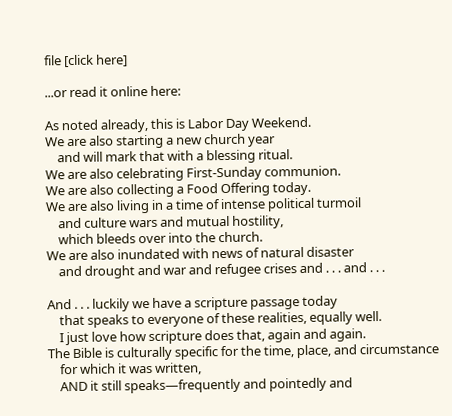file [click here]

...or read it online here:

As noted already, this is Labor Day Weekend.
We are also starting a new church year
    and will mark that with a blessing ritual.
We are also celebrating First-Sunday communion.
We are also collecting a Food Offering today.
We are also living in a time of intense political turmoil
    and culture wars and mutual hostility,
    which bleeds over into the church.
We are also inundated with news of natural disaster
    and drought and war and refugee crises and . . . and . . .

And . . . luckily we have a scripture passage today
    that speaks to everyone of these realities, equally well.
    I just love how scripture does that, again and again.
The Bible is culturally specific for the time, place, and circumstance
    for which it was written,
    AND it still speaks—frequently and pointedly and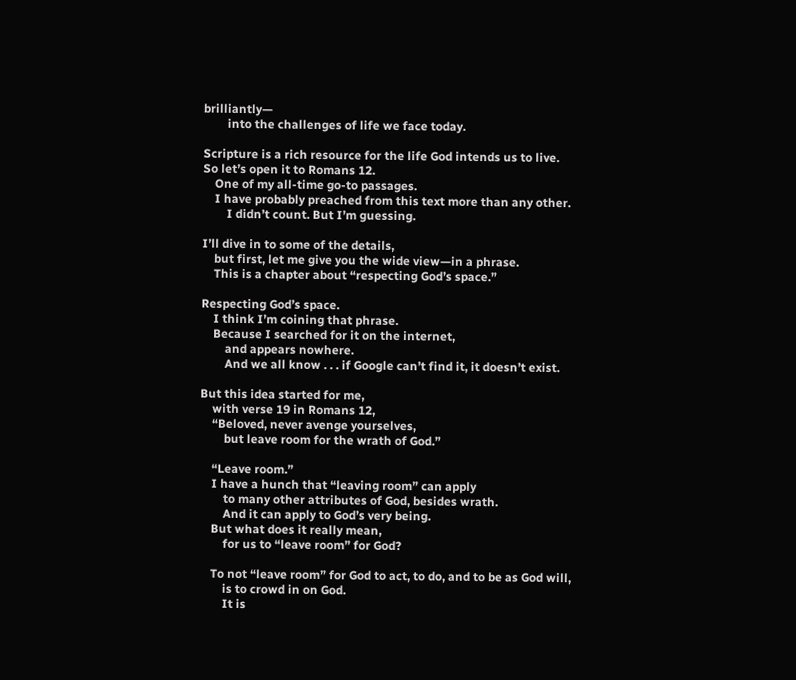brilliantly—
        into the challenges of life we face today.

Scripture is a rich resource for the life God intends us to live.
So let’s open it to Romans 12.
    One of my all-time go-to passages.
    I have probably preached from this text more than any other.
        I didn’t count. But I’m guessing.

I’ll dive in to some of the details,
    but first, let me give you the wide view—in a phrase.
    This is a chapter about “respecting God’s space.”

Respecting God’s space.
    I think I’m coining that phrase.
    Because I searched for it on the internet,
        and appears nowhere.
        And we all know . . . if Google can’t find it, it doesn’t exist.

But this idea started for me,
    with verse 19 in Romans 12,
    “Beloved, never avenge yourselves,
        but leave room for the wrath of God.”

    “Leave room.”
    I have a hunch that “leaving room” can apply
        to many other attributes of God, besides wrath.
        And it can apply to God’s very being.
    But what does it really mean,
        for us to “leave room” for God?

    To not “leave room” for God to act, to do, and to be as God will,
        is to crowd in on God.
        It is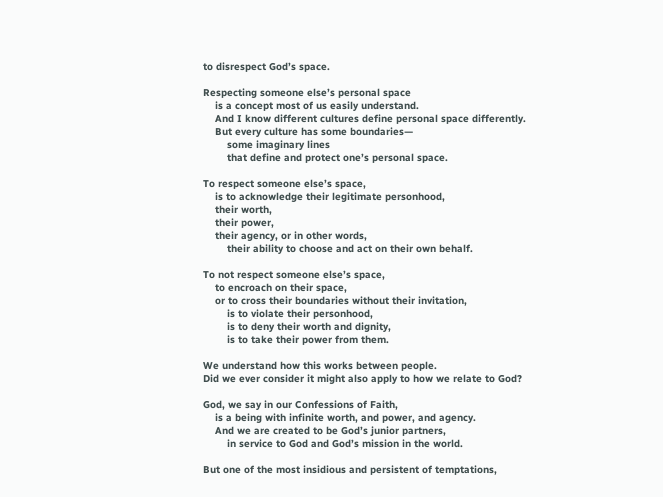to disrespect God’s space.

Respecting someone else’s personal space
    is a concept most of us easily understand.
    And I know different cultures define personal space differently.
    But every culture has some boundaries—
        some imaginary lines
        that define and protect one’s personal space.

To respect someone else’s space,
    is to acknowledge their legitimate personhood,
    their worth,
    their power,
    their agency, or in other words,
        their ability to choose and act on their own behalf.

To not respect someone else’s space,
    to encroach on their space,
    or to cross their boundaries without their invitation,
        is to violate their personhood,
        is to deny their worth and dignity,
        is to take their power from them.

We understand how this works between people.
Did we ever consider it might also apply to how we relate to God?

God, we say in our Confessions of Faith,
    is a being with infinite worth, and power, and agency.
    And we are created to be God’s junior partners,
        in service to God and God’s mission in the world.

But one of the most insidious and persistent of temptations,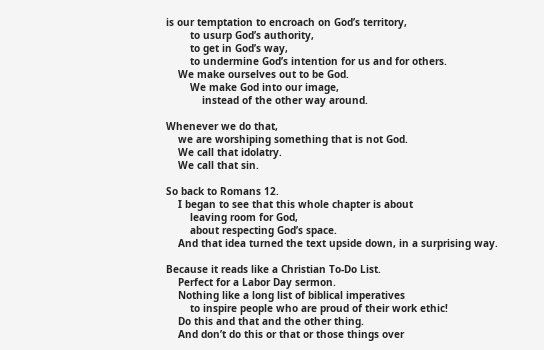is our temptation to encroach on God’s territory,
        to usurp God’s authority,
        to get in God’s way,
        to undermine God’s intention for us and for others.
    We make ourselves out to be God.
        We make God into our image,
            instead of the other way around.

Whenever we do that,
    we are worshiping something that is not God.
    We call that idolatry.
    We call that sin.

So back to Romans 12.
    I began to see that this whole chapter is about
        leaving room for God,
        about respecting God’s space.
    And that idea turned the text upside down, in a surprising way.

Because it reads like a Christian To-Do List.
    Perfect for a Labor Day sermon.
    Nothing like a long list of biblical imperatives
        to inspire people who are proud of their work ethic!
    Do this and that and the other thing.
    And don’t do this or that or those things over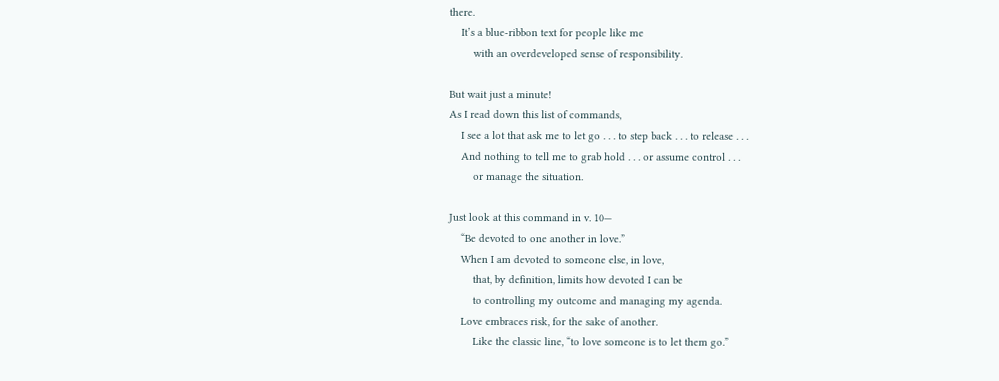there.
    It’s a blue-ribbon text for people like me
        with an overdeveloped sense of responsibility.

But wait just a minute!
As I read down this list of commands,
    I see a lot that ask me to let go . . . to step back . . . to release . . .
    And nothing to tell me to grab hold . . . or assume control . . .
        or manage the situation.

Just look at this command in v. 10—
    “Be devoted to one another in love.”
    When I am devoted to someone else, in love,
        that, by definition, limits how devoted I can be
        to controlling my outcome and managing my agenda.
    Love embraces risk, for the sake of another.
        Like the classic line, “to love someone is to let them go.”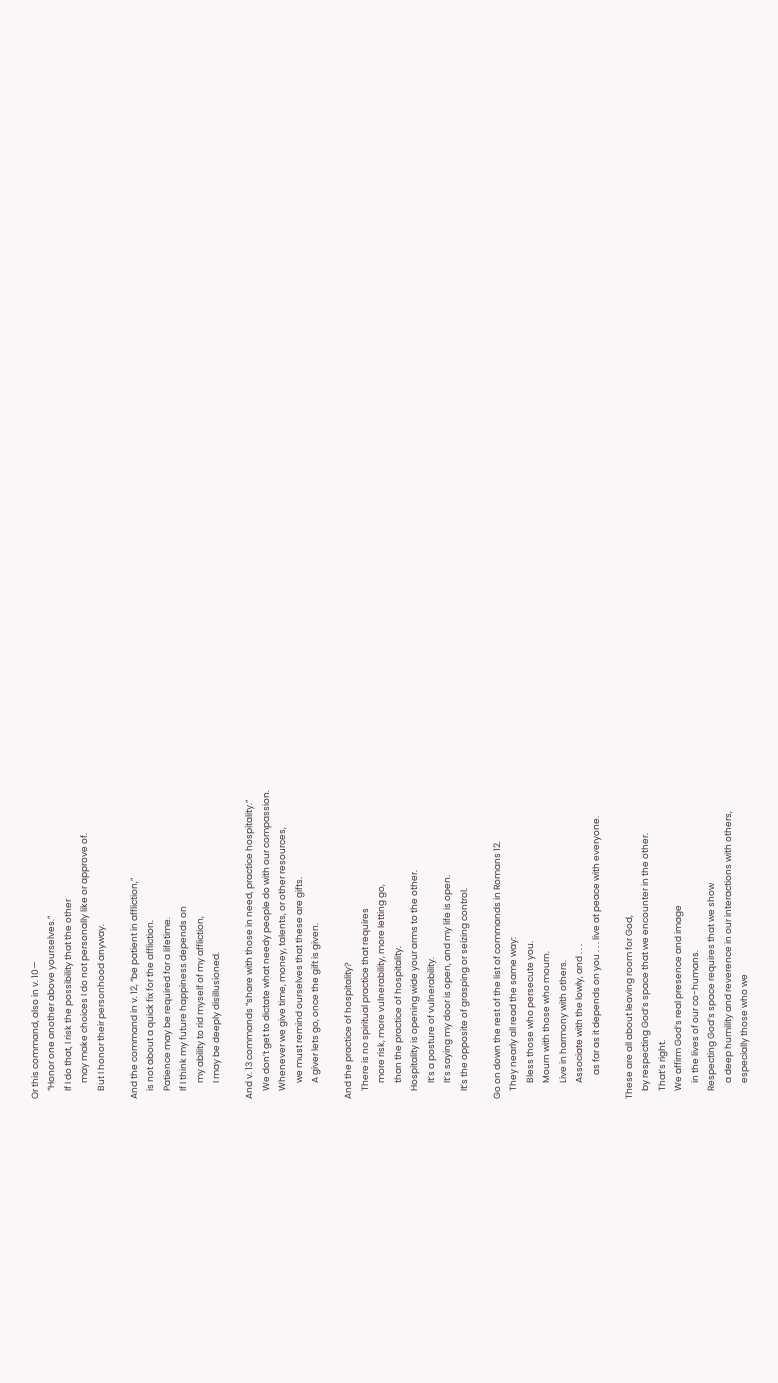Or this command, also in v. 10—
    “Honor one another above yourselves.”
    If I do that, I risk the possibility that the other
        may make choices I do not personally like or approve of.
    But I honor their personhood anyway.

And the command in v. 12, “be patient in affliction,”
    is not about a quick fix for the affliction.
    Patience may be required for a lifetime.
    If I think my future happiness depends on
        my ability to rid myself of my affliction,
        I may be deeply disillusioned.

And v. 13 commands “share with those in need, practice hospitality.”
    We don’t get to dictate what needy people do with our compassion.
    Whenever we give time, money, talents, or other resources,
        we must remind ourselves that these are gifts.
        A giver lets go, once the gift is given.

And the practice of hospitality?
    There is no spiritual practice that requires
        more risk, more vulnerability, more letting go,
        than the practice of hospitality.
    Hospitality is opening wide your arms to the other.
        It’s a posture of vulnerability.
        It’s saying my door is open, and my life is open.
    It’s the opposite of grasping or seizing control.

Go on down the rest of the list of commands in Romans 12.
    They nearly all read the same way:
        Bless those who persecute you.
        Mourn with those who mourn.
        Live in harmony with others.
        Associate with the lowly, and . . .
            as far as it depends on you . . . live at peace with everyone.

These are all about leaving room for God,
    by respecting God’s space that we encounter in the other.
    That’s right.
    We affirm God’s real presence and image
        in the lives of our co-humans.
    Respecting God’s space requires that we show
        a deep humility and reverence in our interactions with others,
        especially those who we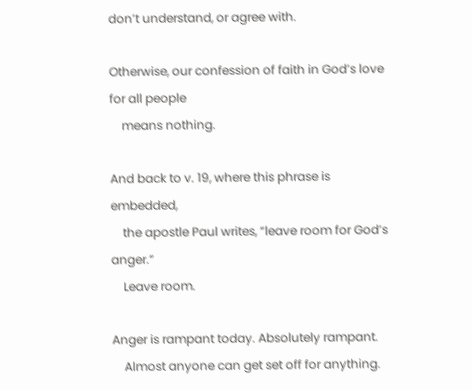don’t understand, or agree with.

Otherwise, our confession of faith in God’s love for all people
    means nothing.

And back to v. 19, where this phrase is embedded,
    the apostle Paul writes, “leave room for God’s anger.”
    Leave room.

Anger is rampant today. Absolutely rampant.
    Almost anyone can get set off for anything.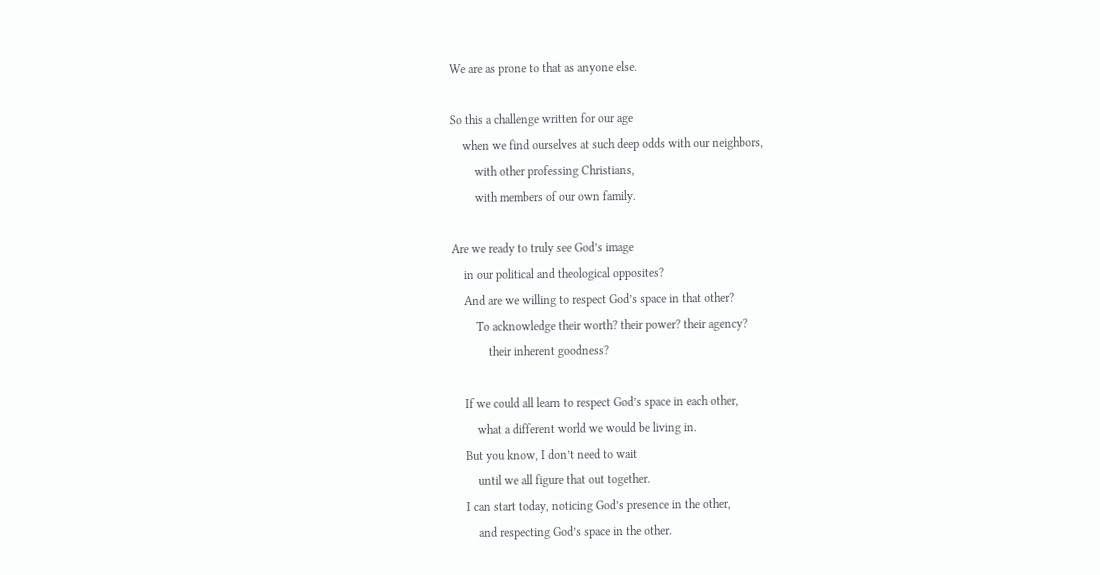We are as prone to that as anyone else.

So this a challenge written for our age
    when we find ourselves at such deep odds with our neighbors,
        with other professing Christians,
        with members of our own family.

Are we ready to truly see God’s image
    in our political and theological opposites?
    And are we willing to respect God’s space in that other?
        To acknowledge their worth? their power? their agency?
            their inherent goodness?

    If we could all learn to respect God’s space in each other,
        what a different world we would be living in.
    But you know, I don’t need to wait
        until we all figure that out together.
    I can start today, noticing God’s presence in the other,
        and respecting God’s space in the other.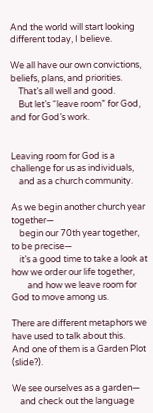And the world will start looking different today, I believe.

We all have our own convictions, beliefs, plans, and priorities.
    That’s all well and good.
    But let’s “leave room” for God, and for God’s work.


Leaving room for God is a challenge for us as individuals,
    and as a church community.

As we begin another church year together—
    begin our 70th year together, to be precise—
    it’s a good time to take a look at how we order our life together,
        and how we leave room for God to move among us.

There are different metaphors we have used to talk about this.
And one of them is a Garden Plot (slide?).

We see ourselves as a garden—
    and check out the language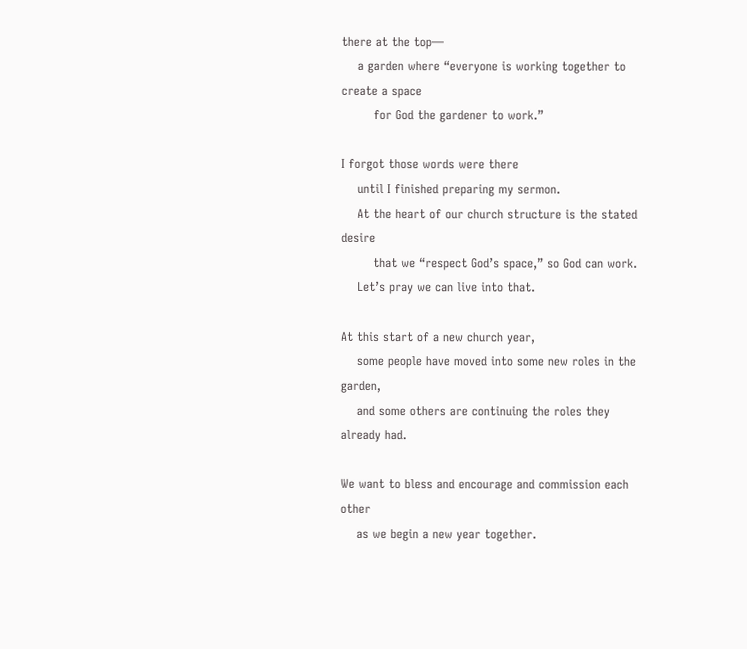there at the top—
    a garden where “everyone is working together to create a space
        for God the gardener to work.”

I forgot those words were there
    until I finished preparing my sermon.
    At the heart of our church structure is the stated desire
        that we “respect God’s space,” so God can work.
    Let’s pray we can live into that.

At this start of a new church year,
    some people have moved into some new roles in the garden,
    and some others are continuing the roles they already had.

We want to bless and encourage and commission each other
    as we begin a new year together.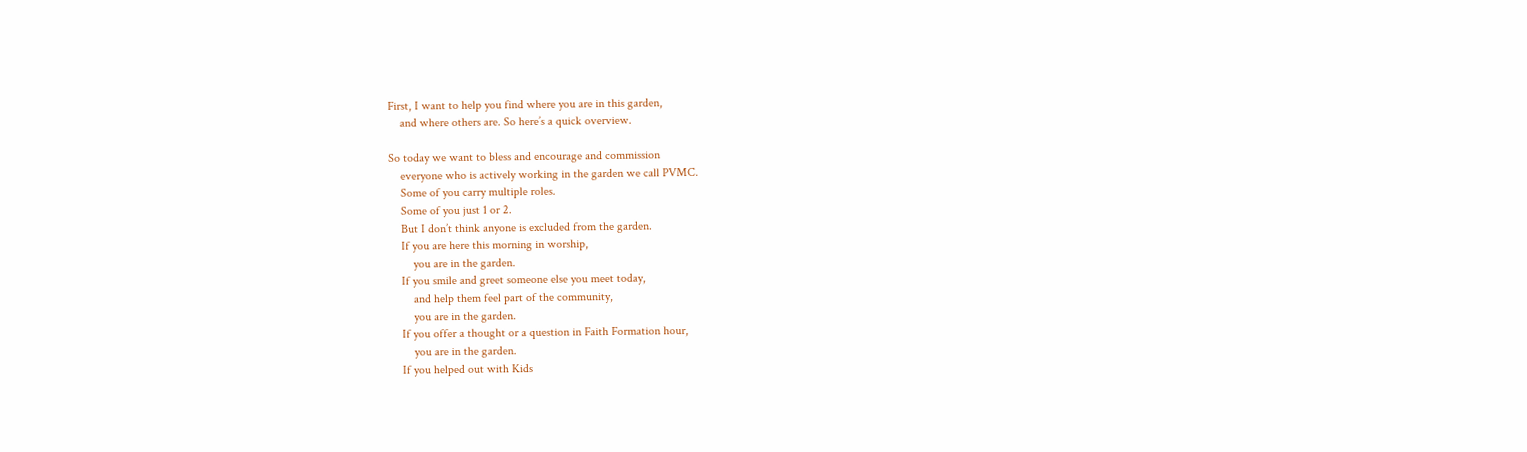First, I want to help you find where you are in this garden,
    and where others are. So here’s a quick overview.

So today we want to bless and encourage and commission
    everyone who is actively working in the garden we call PVMC.
    Some of you carry multiple roles.
    Some of you just 1 or 2.
    But I don’t think anyone is excluded from the garden.
    If you are here this morning in worship,
        you are in the garden.
    If you smile and greet someone else you meet today,
        and help them feel part of the community,
        you are in the garden.
    If you offer a thought or a question in Faith Formation hour,
        you are in the garden.
    If you helped out with Kids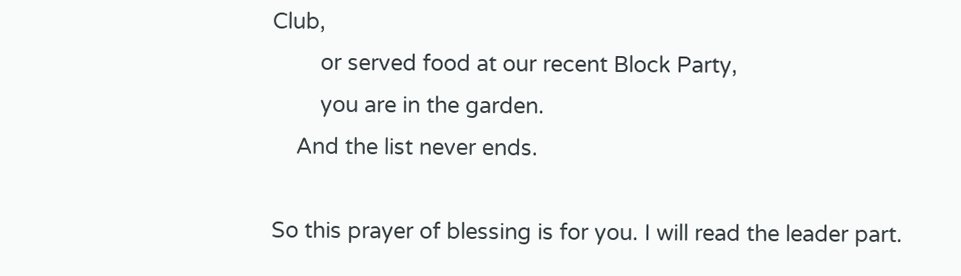Club,
        or served food at our recent Block Party,
        you are in the garden.
    And the list never ends.

So this prayer of blessing is for you. I will read the leader part.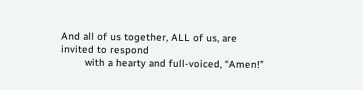And all of us together, ALL of us, are invited to respond
        with a hearty and full-voiced, “Amen!”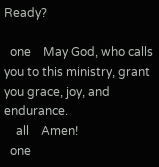Ready?

  one    May God, who calls you to this ministry, grant you grace, joy, and endurance.
    all    Amen!
  one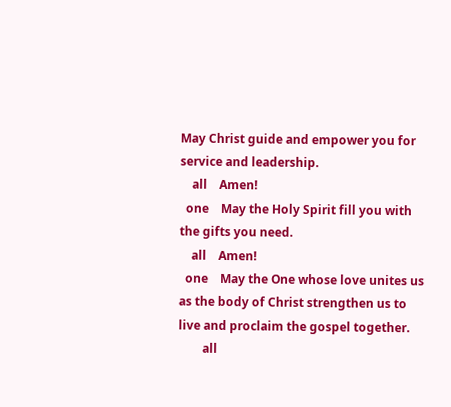May Christ guide and empower you for service and leadership.
    all    Amen!
  one    May the Holy Spirit fill you with the gifts you need.
    all    Amen!
  one    May the One whose love unites us as the body of Christ strengthen us to live and proclaim the gospel together.
        all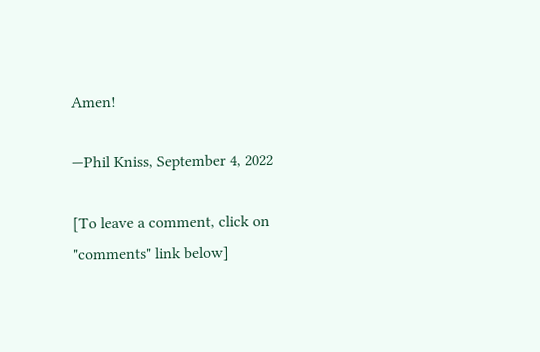Amen!

—Phil Kniss, September 4, 2022

[To leave a comment, click on "comments" link below]